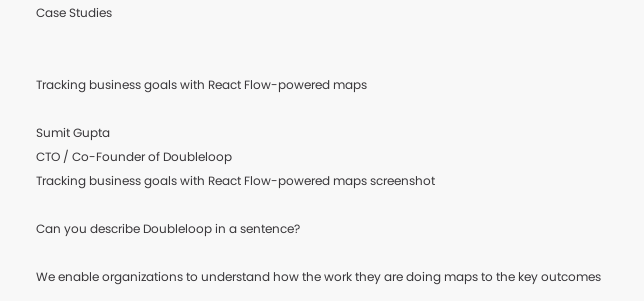Case Studies


Tracking business goals with React Flow-powered maps

Sumit Gupta
CTO / Co-Founder of Doubleloop
Tracking business goals with React Flow-powered maps screenshot

Can you describe Doubleloop in a sentence?

We enable organizations to understand how the work they are doing maps to the key outcomes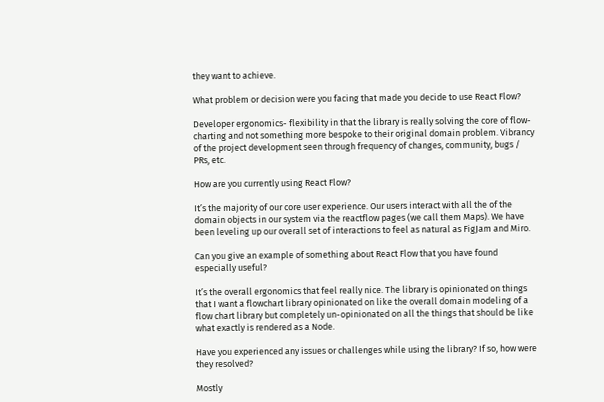they want to achieve.

What problem or decision were you facing that made you decide to use React Flow?

Developer ergonomics- flexibility in that the library is really solving the core of flow-charting and not something more bespoke to their original domain problem. Vibrancy of the project development seen through frequency of changes, community, bugs / PRs, etc.

How are you currently using React Flow?

It’s the majority of our core user experience. Our users interact with all the of the domain objects in our system via the reactflow pages (we call them Maps). We have been leveling up our overall set of interactions to feel as natural as FigJam and Miro.

Can you give an example of something about React Flow that you have found especially useful?

It’s the overall ergonomics that feel really nice. The library is opinionated on things that I want a flowchart library opinionated on like the overall domain modeling of a flow chart library but completely un-opinionated on all the things that should be like what exactly is rendered as a Node.

Have you experienced any issues or challenges while using the library? If so, how were they resolved?

Mostly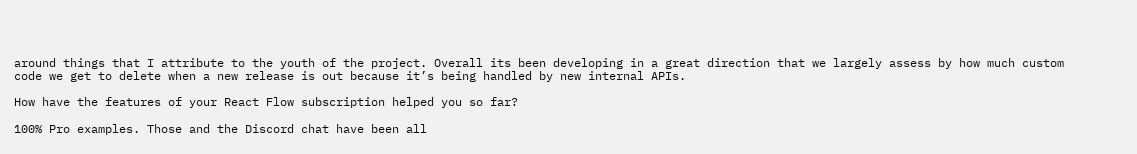around things that I attribute to the youth of the project. Overall its been developing in a great direction that we largely assess by how much custom code we get to delete when a new release is out because it’s being handled by new internal APIs.

How have the features of your React Flow subscription helped you so far?

100% Pro examples. Those and the Discord chat have been all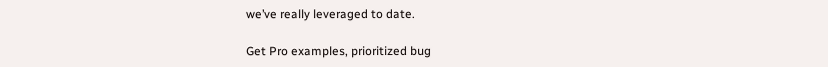we’ve really leveraged to date.

Get Pro examples, prioritized bug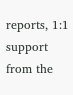reports, 1:1 support from the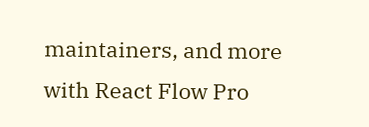maintainers, and more with React Flow Pro